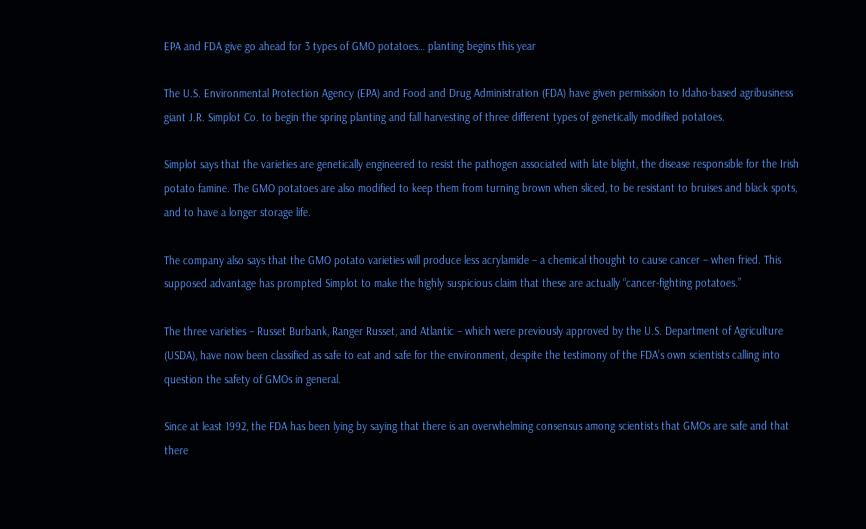EPA and FDA give go ahead for 3 types of GMO potatoes… planting begins this year

The U.S. Environmental Protection Agency (EPA) and Food and Drug Administration (FDA) have given permission to Idaho-based agribusiness giant J.R. Simplot Co. to begin the spring planting and fall harvesting of three different types of genetically modified potatoes.

Simplot says that the varieties are genetically engineered to resist the pathogen associated with late blight, the disease responsible for the Irish potato famine. The GMO potatoes are also modified to keep them from turning brown when sliced, to be resistant to bruises and black spots, and to have a longer storage life.

The company also says that the GMO potato varieties will produce less acrylamide – a chemical thought to cause cancer – when fried. This supposed advantage has prompted Simplot to make the highly suspicious claim that these are actually “cancer-fighting potatoes.”

The three varieties – Russet Burbank, Ranger Russet, and Atlantic – which were previously approved by the U.S. Department of Agriculture (USDA), have now been classified as safe to eat and safe for the environment, despite the testimony of the FDA’s own scientists calling into question the safety of GMOs in general.

Since at least 1992, the FDA has been lying by saying that there is an overwhelming consensus among scientists that GMOs are safe and that there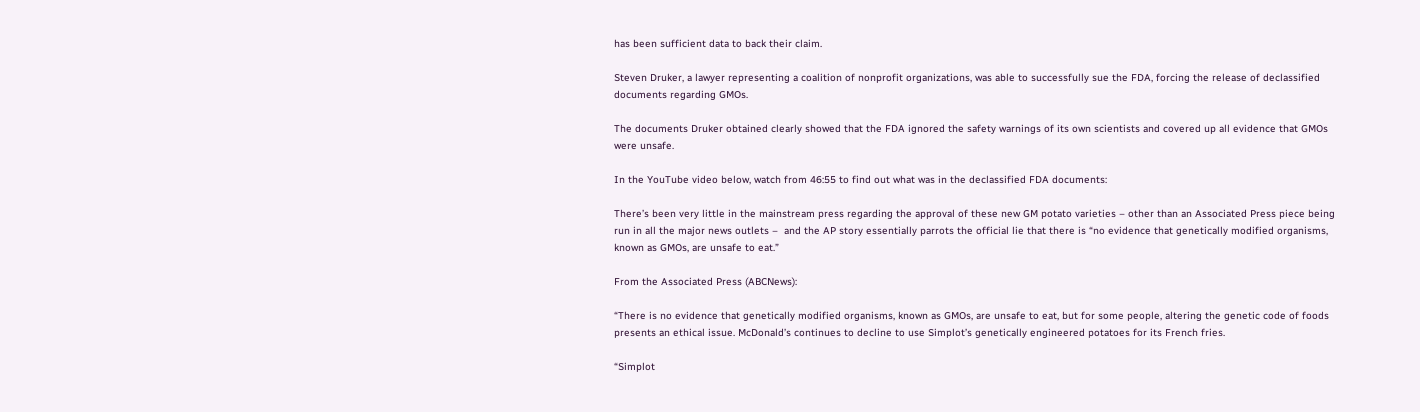has been sufficient data to back their claim.

Steven Druker, a lawyer representing a coalition of nonprofit organizations, was able to successfully sue the FDA, forcing the release of declassified documents regarding GMOs.

The documents Druker obtained clearly showed that the FDA ignored the safety warnings of its own scientists and covered up all evidence that GMOs were unsafe.

In the YouTube video below, watch from 46:55 to find out what was in the declassified FDA documents:

There’s been very little in the mainstream press regarding the approval of these new GM potato varieties – other than an Associated Press piece being run in all the major news outlets –  and the AP story essentially parrots the official lie that there is “no evidence that genetically modified organisms, known as GMOs, are unsafe to eat.”

From the Associated Press (ABCNews):

“There is no evidence that genetically modified organisms, known as GMOs, are unsafe to eat, but for some people, altering the genetic code of foods presents an ethical issue. McDonald’s continues to decline to use Simplot’s genetically engineered potatoes for its French fries.

“Simplot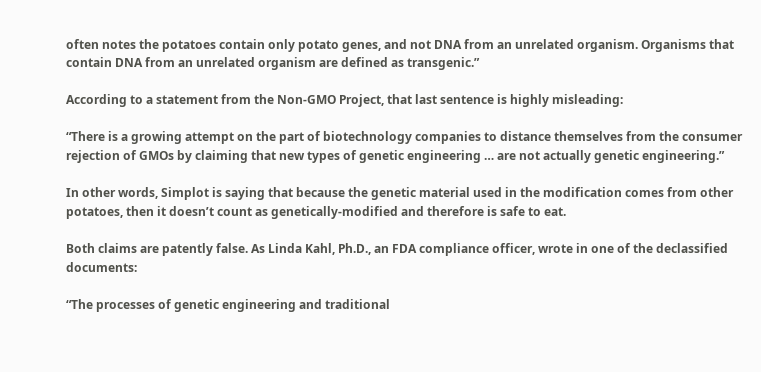often notes the potatoes contain only potato genes, and not DNA from an unrelated organism. Organisms that contain DNA from an unrelated organism are defined as transgenic.”

According to a statement from the Non-GMO Project, that last sentence is highly misleading:

“There is a growing attempt on the part of biotechnology companies to distance themselves from the consumer rejection of GMOs by claiming that new types of genetic engineering … are not actually genetic engineering.”

In other words, Simplot is saying that because the genetic material used in the modification comes from other potatoes, then it doesn’t count as genetically-modified and therefore is safe to eat.

Both claims are patently false. As Linda Kahl, Ph.D., an FDA compliance officer, wrote in one of the declassified documents:

“The processes of genetic engineering and traditional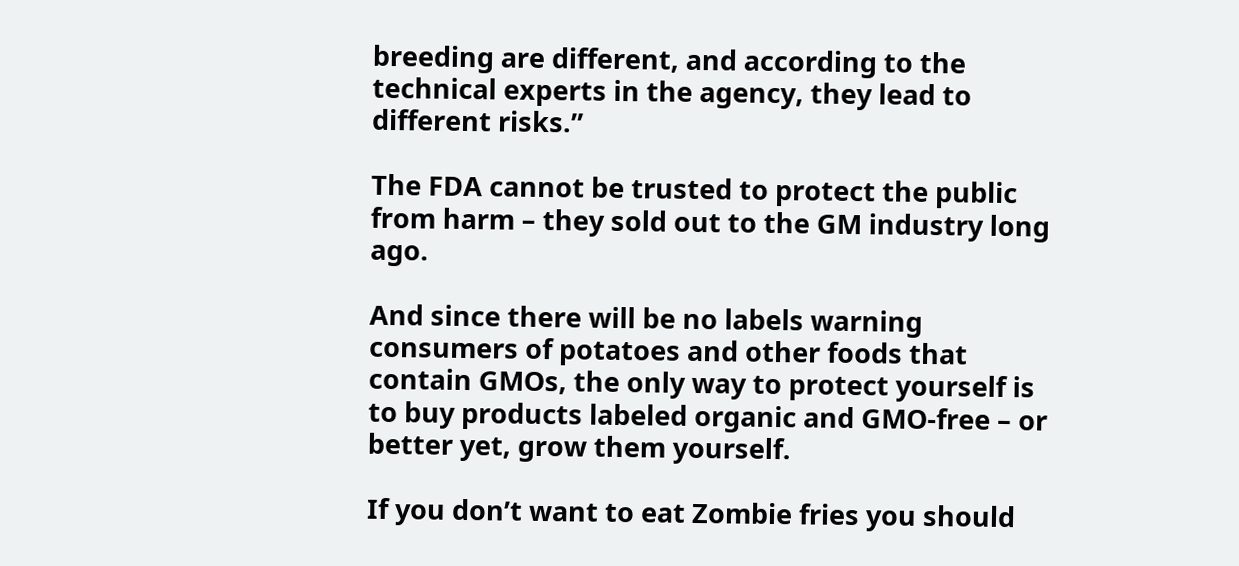breeding are different, and according to the technical experts in the agency, they lead to different risks.”

The FDA cannot be trusted to protect the public from harm – they sold out to the GM industry long ago.

And since there will be no labels warning consumers of potatoes and other foods that contain GMOs, the only way to protect yourself is to buy products labeled organic and GMO-free – or better yet, grow them yourself.

If you don’t want to eat Zombie fries you should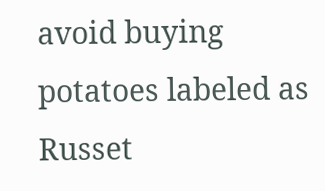avoid buying potatoes labeled as Russet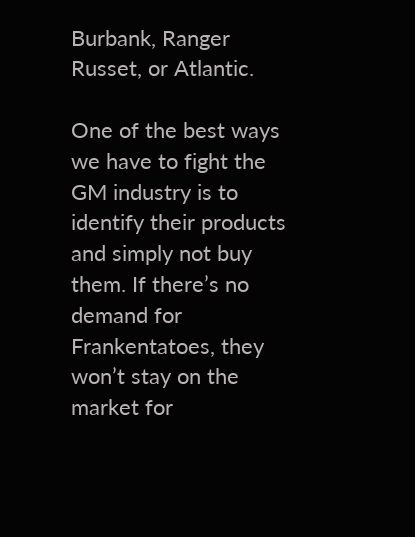Burbank, Ranger Russet, or Atlantic.

One of the best ways we have to fight the GM industry is to identify their products and simply not buy them. If there’s no demand for Frankentatoes, they won’t stay on the market for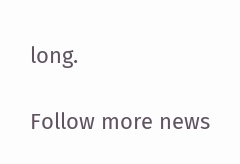long.

Follow more news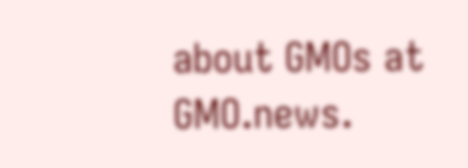about GMOs at GMO.news.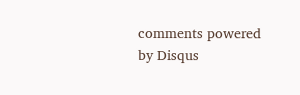comments powered by Disqus